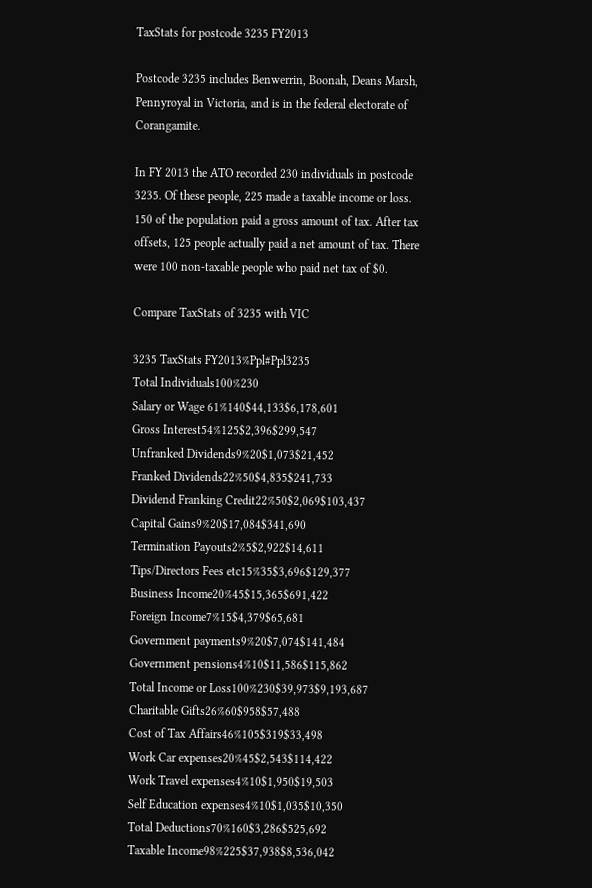TaxStats for postcode 3235 FY2013

Postcode 3235 includes Benwerrin, Boonah, Deans Marsh, Pennyroyal in Victoria, and is in the federal electorate of Corangamite.

In FY 2013 the ATO recorded 230 individuals in postcode 3235. Of these people, 225 made a taxable income or loss. 150 of the population paid a gross amount of tax. After tax offsets, 125 people actually paid a net amount of tax. There were 100 non-taxable people who paid net tax of $0.

Compare TaxStats of 3235 with VIC

3235 TaxStats FY2013%Ppl#Ppl3235
Total Individuals100%230
Salary or Wage 61%140$44,133$6,178,601
Gross Interest54%125$2,396$299,547
Unfranked Dividends9%20$1,073$21,452
Franked Dividends22%50$4,835$241,733
Dividend Franking Credit22%50$2,069$103,437
Capital Gains9%20$17,084$341,690
Termination Payouts2%5$2,922$14,611
Tips/Directors Fees etc15%35$3,696$129,377
Business Income20%45$15,365$691,422
Foreign Income7%15$4,379$65,681
Government payments9%20$7,074$141,484
Government pensions4%10$11,586$115,862
Total Income or Loss100%230$39,973$9,193,687
Charitable Gifts26%60$958$57,488
Cost of Tax Affairs46%105$319$33,498
Work Car expenses20%45$2,543$114,422
Work Travel expenses4%10$1,950$19,503
Self Education expenses4%10$1,035$10,350
Total Deductions70%160$3,286$525,692
Taxable Income98%225$37,938$8,536,042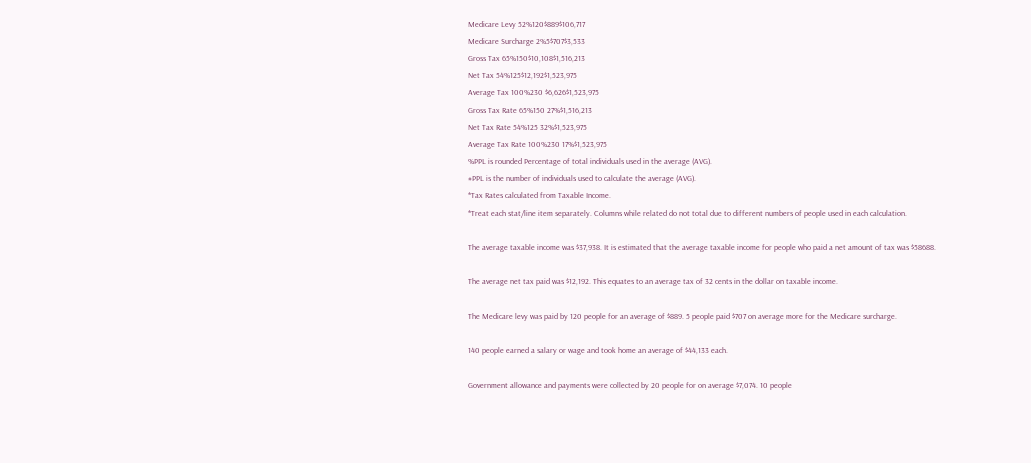Medicare Levy 52%120$889$106,717
Medicare Surcharge 2%5$707$3,533
Gross Tax 65%150$10,108$1,516,213
Net Tax 54%125$12,192$1,523,975
Average Tax 100%230 $6,626$1,523,975
Gross Tax Rate 65%150 27%$1,516,213
Net Tax Rate 54%125 32%$1,523,975
Average Tax Rate 100%230 17%$1,523,975
%PPL is rounded Percentage of total individuals used in the average (AVG).
#PPL is the number of individuals used to calculate the average (AVG).
*Tax Rates calculated from Taxable Income.
*Treat each stat/line item separately. Columns while related do not total due to different numbers of people used in each calculation.

The average taxable income was $37,938. It is estimated that the average taxable income for people who paid a net amount of tax was $58688.

The average net tax paid was $12,192. This equates to an average tax of 32 cents in the dollar on taxable income.

The Medicare levy was paid by 120 people for an average of $889. 5 people paid $707 on average more for the Medicare surcharge.

140 people earned a salary or wage and took home an average of $44,133 each.

Government allowance and payments were collected by 20 people for on average $7,074. 10 people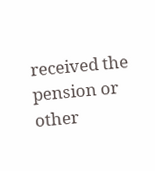received the pension or other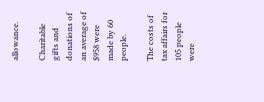allowance.

Charitable gifts and donations of an average of $958 were made by 60 people.

The costs of tax affairs for 105 people were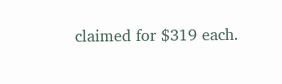claimed for $319 each.